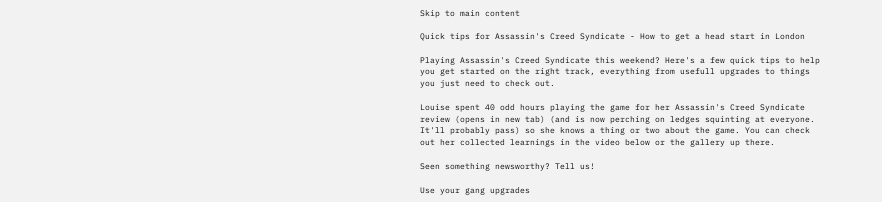Skip to main content

Quick tips for Assassin's Creed Syndicate - How to get a head start in London

Playing Assassin's Creed Syndicate this weekend? Here's a few quick tips to help you get started on the right track, everything from usefull upgrades to things you just need to check out.

Louise spent 40 odd hours playing the game for her Assassin's Creed Syndicate review (opens in new tab) (and is now perching on ledges squinting at everyone. It'll probably pass) so she knows a thing or two about the game. You can check out her collected learnings in the video below or the gallery up there.

Seen something newsworthy? Tell us!

Use your gang upgrades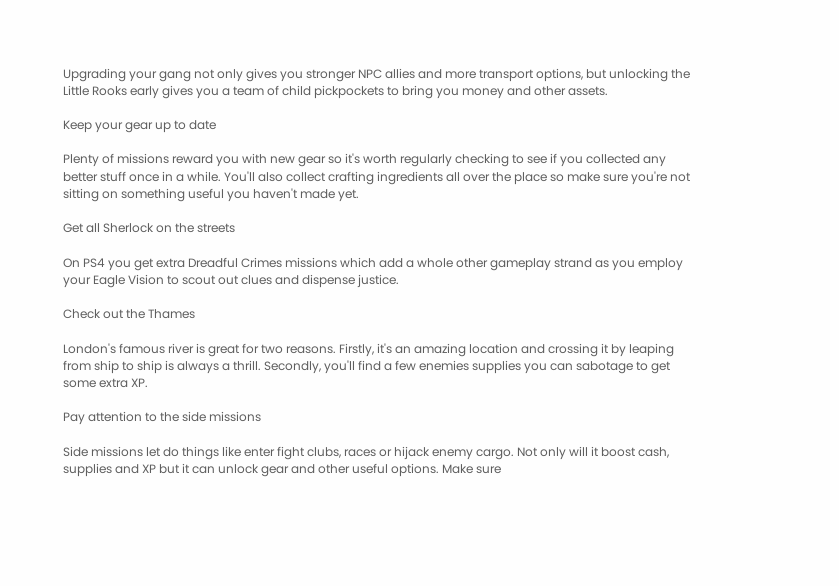Upgrading your gang not only gives you stronger NPC allies and more transport options, but unlocking the Little Rooks early gives you a team of child pickpockets to bring you money and other assets.

Keep your gear up to date

Plenty of missions reward you with new gear so it's worth regularly checking to see if you collected any better stuff once in a while. You'll also collect crafting ingredients all over the place so make sure you're not sitting on something useful you haven't made yet.

Get all Sherlock on the streets

On PS4 you get extra Dreadful Crimes missions which add a whole other gameplay strand as you employ your Eagle Vision to scout out clues and dispense justice.

Check out the Thames

London's famous river is great for two reasons. Firstly, it's an amazing location and crossing it by leaping from ship to ship is always a thrill. Secondly, you'll find a few enemies supplies you can sabotage to get some extra XP.

Pay attention to the side missions

Side missions let do things like enter fight clubs, races or hijack enemy cargo. Not only will it boost cash, supplies and XP but it can unlock gear and other useful options. Make sure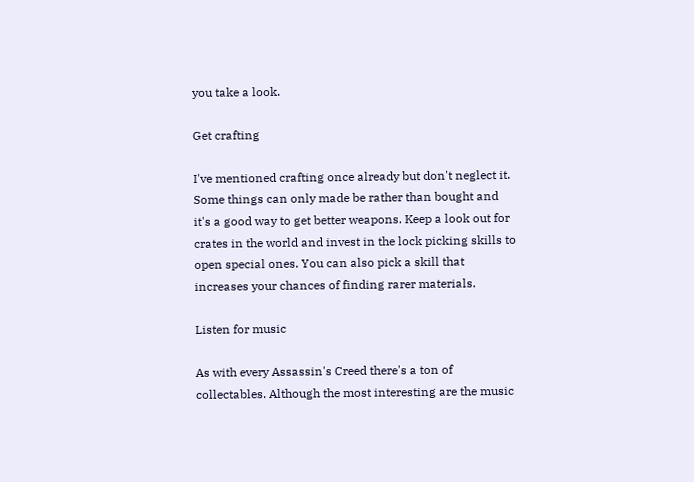you take a look.

Get crafting

I've mentioned crafting once already but don't neglect it. Some things can only made be rather than bought and it's a good way to get better weapons. Keep a look out for crates in the world and invest in the lock picking skills to open special ones. You can also pick a skill that increases your chances of finding rarer materials.

Listen for music

As with every Assassin's Creed there's a ton of collectables. Although the most interesting are the music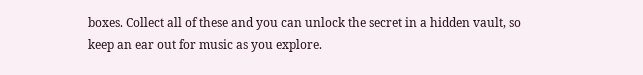boxes. Collect all of these and you can unlock the secret in a hidden vault, so keep an ear out for music as you explore.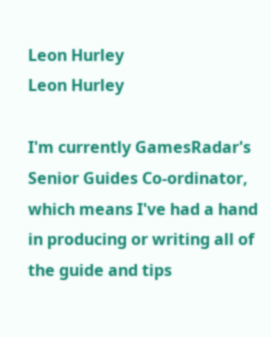Leon Hurley
Leon Hurley

I'm currently GamesRadar's Senior Guides Co-ordinator, which means I've had a hand in producing or writing all of the guide and tips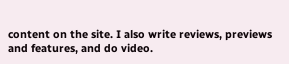content on the site. I also write reviews, previews and features, and do video.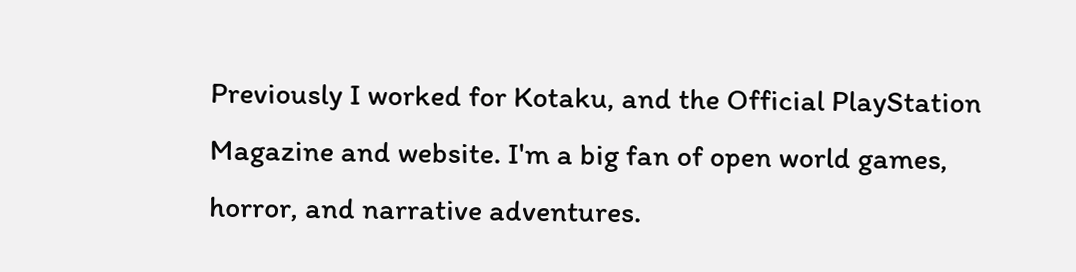Previously I worked for Kotaku, and the Official PlayStation Magazine and website. I'm a big fan of open world games, horror, and narrative adventures.